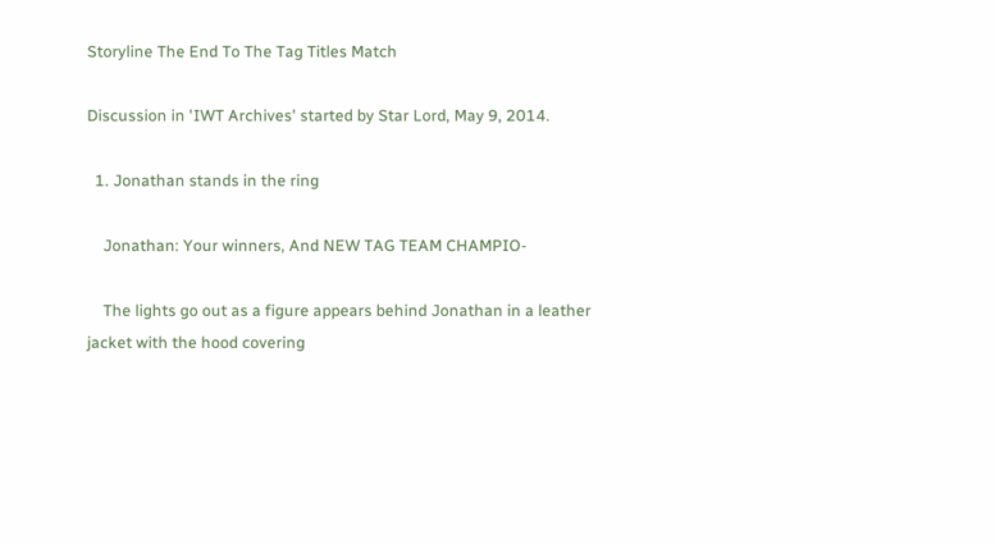Storyline The End To The Tag Titles Match

Discussion in 'IWT Archives' started by Star Lord, May 9, 2014.

  1. Jonathan stands in the ring

    Jonathan: Your winners, And NEW TAG TEAM CHAMPIO-

    The lights go out as a figure appears behind Jonathan in a leather jacket with the hood covering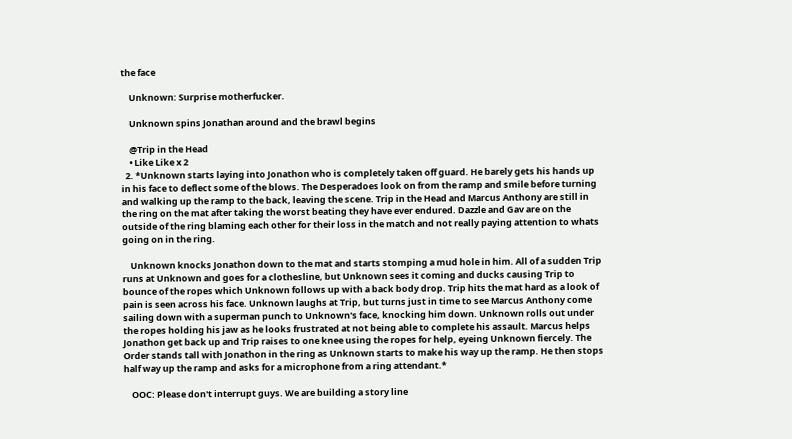the face

    Unknown: Surprise motherfucker.

    Unknown spins Jonathan around and the brawl begins

    @Trip in the Head
    • Like Like x 2
  2. *Unknown starts laying into Jonathon who is completely taken off guard. He barely gets his hands up in his face to deflect some of the blows. The Desperadoes look on from the ramp and smile before turning and walking up the ramp to the back, leaving the scene. Trip in the Head and Marcus Anthony are still in the ring on the mat after taking the worst beating they have ever endured. Dazzle and Gav are on the outside of the ring blaming each other for their loss in the match and not really paying attention to whats going on in the ring.

    Unknown knocks Jonathon down to the mat and starts stomping a mud hole in him. All of a sudden Trip runs at Unknown and goes for a clothesline, but Unknown sees it coming and ducks causing Trip to bounce of the ropes which Unknown follows up with a back body drop. Trip hits the mat hard as a look of pain is seen across his face. Unknown laughs at Trip, but turns just in time to see Marcus Anthony come sailing down with a superman punch to Unknown's face, knocking him down. Unknown rolls out under the ropes holding his jaw as he looks frustrated at not being able to complete his assault. Marcus helps Jonathon get back up and Trip raises to one knee using the ropes for help, eyeing Unknown fiercely. The Order stands tall with Jonathon in the ring as Unknown starts to make his way up the ramp. He then stops half way up the ramp and asks for a microphone from a ring attendant.*

    OOC: Please don't interrupt guys. We are building a story line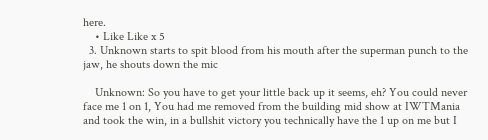here.
    • Like Like x 5
  3. Unknown starts to spit blood from his mouth after the superman punch to the jaw, he shouts down the mic

    Unknown: So you have to get your little back up it seems, eh? You could never face me 1 on 1, You had me removed from the building mid show at IWTMania and took the win, in a bullshit victory you technically have the 1 up on me but I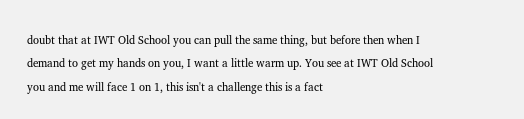doubt that at IWT Old School you can pull the same thing, but before then when I demand to get my hands on you, I want a little warm up. You see at IWT Old School you and me will face 1 on 1, this isn't a challenge this is a fact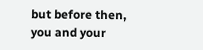but before then, you and your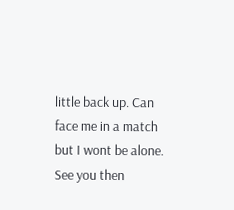little back up. Can face me in a match but I wont be alone. See you then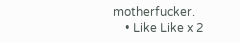motherfucker.
    • Like Like x 2